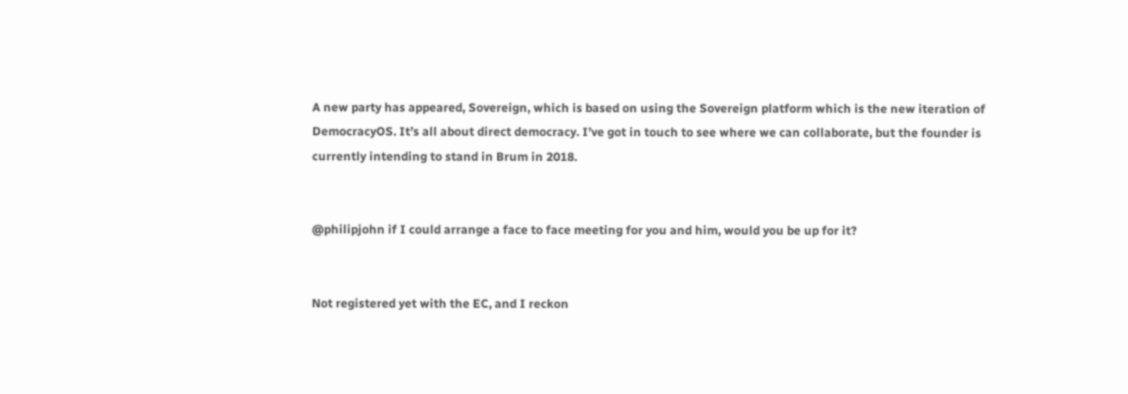A new party has appeared, Sovereign, which is based on using the Sovereign platform which is the new iteration of DemocracyOS. It’s all about direct democracy. I’ve got in touch to see where we can collaborate, but the founder is currently intending to stand in Brum in 2018.


@philipjohn if I could arrange a face to face meeting for you and him, would you be up for it?


Not registered yet with the EC, and I reckon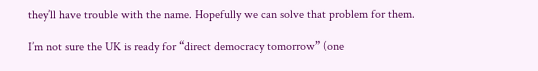they’ll have trouble with the name. Hopefully we can solve that problem for them.

I’m not sure the UK is ready for “direct democracy tomorrow” (one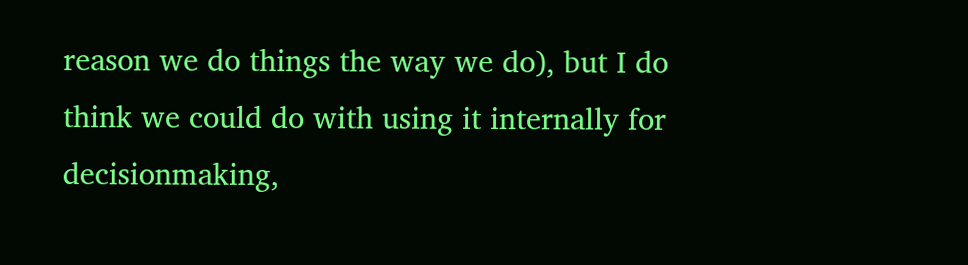reason we do things the way we do), but I do think we could do with using it internally for decisionmaking,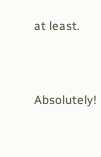at least.


Absolutely!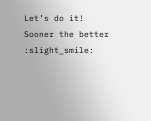Let’s do it! Sooner the better :slight_smile: